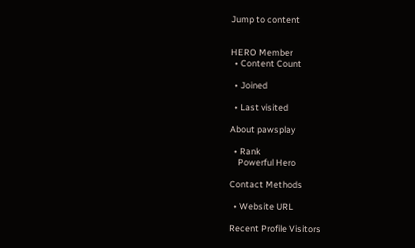Jump to content


HERO Member
  • Content Count

  • Joined

  • Last visited

About pawsplay

  • Rank
    Powerful Hero

Contact Methods

  • Website URL

Recent Profile Visitors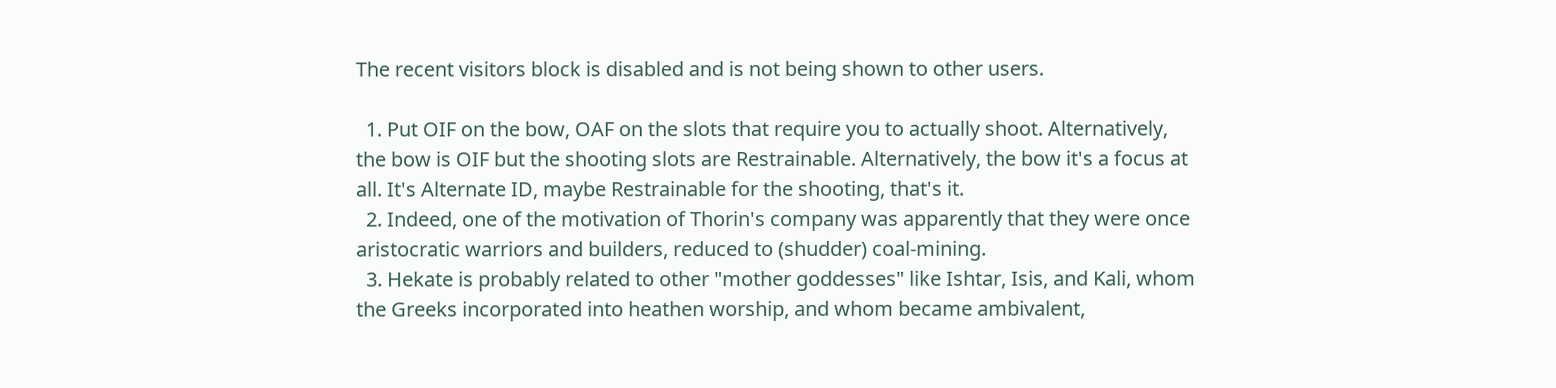The recent visitors block is disabled and is not being shown to other users.

  1. Put OIF on the bow, OAF on the slots that require you to actually shoot. Alternatively, the bow is OIF but the shooting slots are Restrainable. Alternatively, the bow it's a focus at all. It's Alternate ID, maybe Restrainable for the shooting, that's it.
  2. Indeed, one of the motivation of Thorin's company was apparently that they were once aristocratic warriors and builders, reduced to (shudder) coal-mining.
  3. Hekate is probably related to other "mother goddesses" like Ishtar, Isis, and Kali, whom the Greeks incorporated into heathen worship, and whom became ambivalent,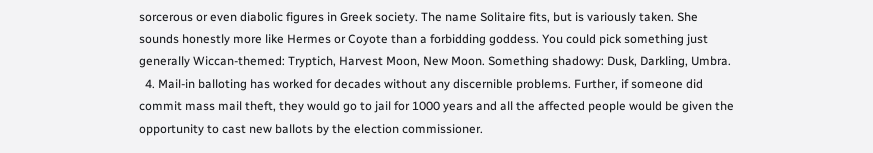sorcerous or even diabolic figures in Greek society. The name Solitaire fits, but is variously taken. She sounds honestly more like Hermes or Coyote than a forbidding goddess. You could pick something just generally Wiccan-themed: Tryptich, Harvest Moon, New Moon. Something shadowy: Dusk, Darkling, Umbra.
  4. Mail-in balloting has worked for decades without any discernible problems. Further, if someone did commit mass mail theft, they would go to jail for 1000 years and all the affected people would be given the opportunity to cast new ballots by the election commissioner.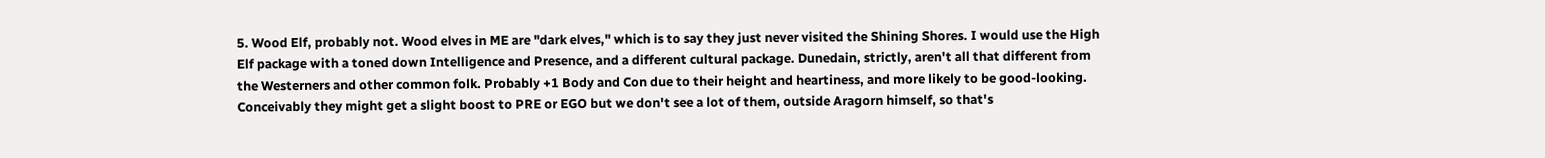5. Wood Elf, probably not. Wood elves in ME are "dark elves," which is to say they just never visited the Shining Shores. I would use the High Elf package with a toned down Intelligence and Presence, and a different cultural package. Dunedain, strictly, aren't all that different from the Westerners and other common folk. Probably +1 Body and Con due to their height and heartiness, and more likely to be good-looking. Conceivably they might get a slight boost to PRE or EGO but we don't see a lot of them, outside Aragorn himself, so that's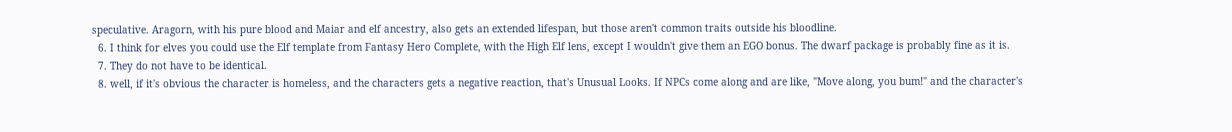speculative. Aragorn, with his pure blood and Maiar and elf ancestry, also gets an extended lifespan, but those aren't common traits outside his bloodline.
  6. I think for elves you could use the Elf template from Fantasy Hero Complete, with the High Elf lens, except I wouldn't give them an EGO bonus. The dwarf package is probably fine as it is.
  7. They do not have to be identical.
  8. well, if it's obvious the character is homeless, and the characters gets a negative reaction, that's Unusual Looks. If NPCs come along and are like, "Move along, you bum!" and the character's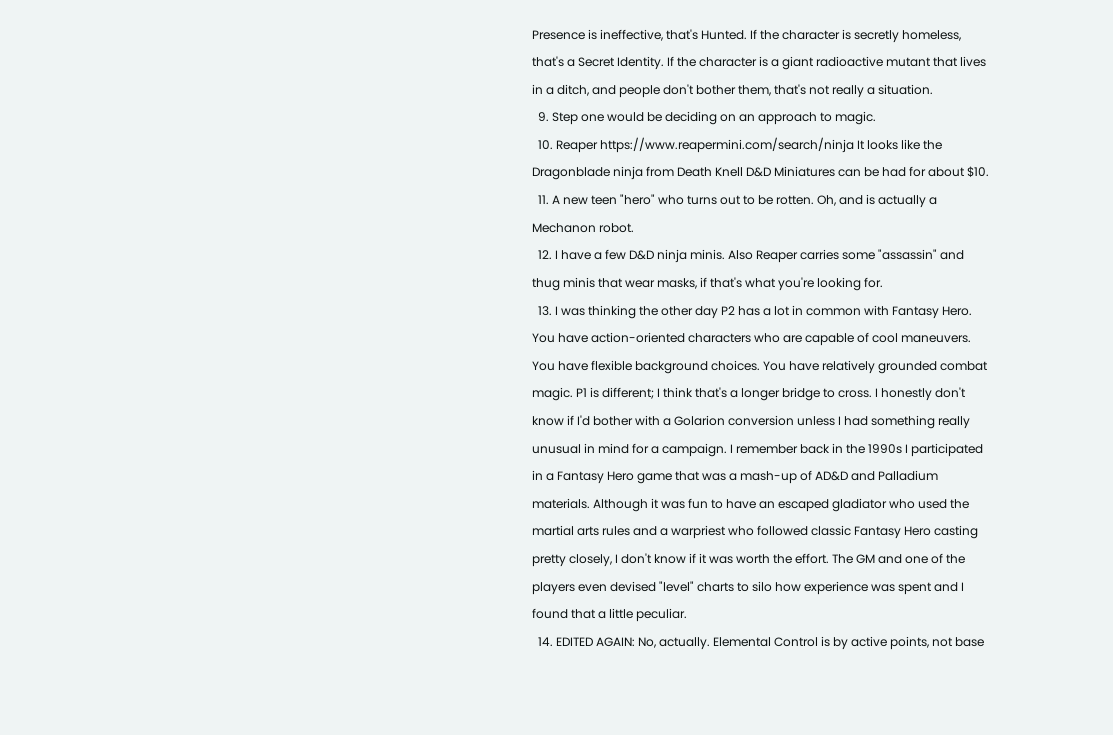Presence is ineffective, that's Hunted. If the character is secretly homeless, that's a Secret Identity. If the character is a giant radioactive mutant that lives in a ditch, and people don't bother them, that's not really a situation.
  9. Step one would be deciding on an approach to magic.
  10. Reaper https://www.reapermini.com/search/ninja It looks like the Dragonblade ninja from Death Knell D&D Miniatures can be had for about $10.
  11. A new teen "hero" who turns out to be rotten. Oh, and is actually a Mechanon robot.
  12. I have a few D&D ninja minis. Also Reaper carries some "assassin" and thug minis that wear masks, if that's what you're looking for.
  13. I was thinking the other day P2 has a lot in common with Fantasy Hero. You have action-oriented characters who are capable of cool maneuvers. You have flexible background choices. You have relatively grounded combat magic. P1 is different; I think that's a longer bridge to cross. I honestly don't know if I'd bother with a Golarion conversion unless I had something really unusual in mind for a campaign. I remember back in the 1990s I participated in a Fantasy Hero game that was a mash-up of AD&D and Palladium materials. Although it was fun to have an escaped gladiator who used the martial arts rules and a warpriest who followed classic Fantasy Hero casting pretty closely, I don't know if it was worth the effort. The GM and one of the players even devised "level" charts to silo how experience was spent and I found that a little peculiar.
  14. EDITED AGAIN: No, actually. Elemental Control is by active points, not base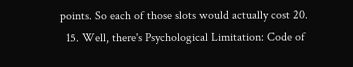points. So each of those slots would actually cost 20.
  15. Well, there's Psychological Limitation: Code of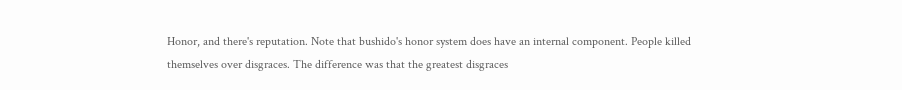Honor, and there's reputation. Note that bushido's honor system does have an internal component. People killed themselves over disgraces. The difference was that the greatest disgraces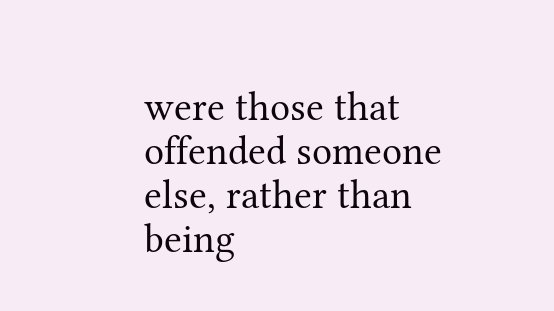were those that offended someone else, rather than being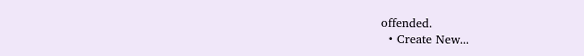offended.
  • Create New...